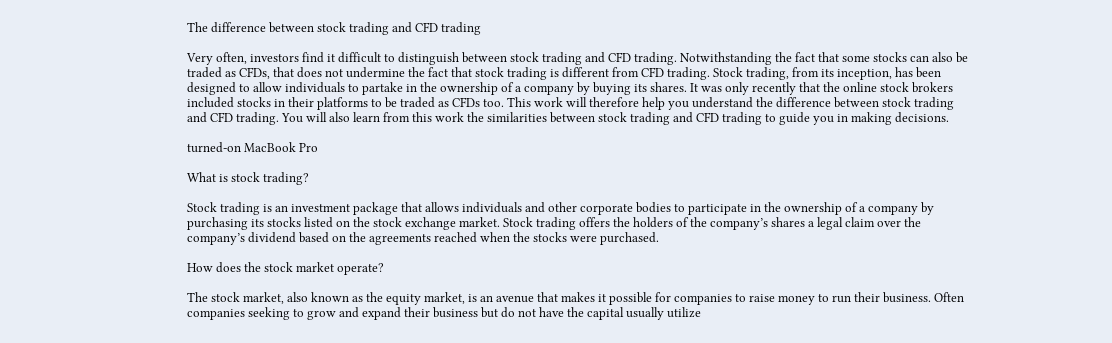The difference between stock trading and CFD trading

Very often, investors find it difficult to distinguish between stock trading and CFD trading. Notwithstanding the fact that some stocks can also be traded as CFDs, that does not undermine the fact that stock trading is different from CFD trading. Stock trading, from its inception, has been designed to allow individuals to partake in the ownership of a company by buying its shares. It was only recently that the online stock brokers included stocks in their platforms to be traded as CFDs too. This work will therefore help you understand the difference between stock trading and CFD trading. You will also learn from this work the similarities between stock trading and CFD trading to guide you in making decisions.

turned-on MacBook Pro

What is stock trading?

Stock trading is an investment package that allows individuals and other corporate bodies to participate in the ownership of a company by purchasing its stocks listed on the stock exchange market. Stock trading offers the holders of the company’s shares a legal claim over the company’s dividend based on the agreements reached when the stocks were purchased.

How does the stock market operate?

The stock market, also known as the equity market, is an avenue that makes it possible for companies to raise money to run their business. Often companies seeking to grow and expand their business but do not have the capital usually utilize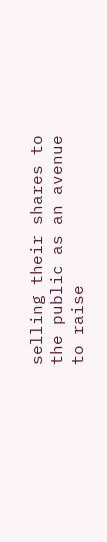selling their shares to the public as an avenue to raise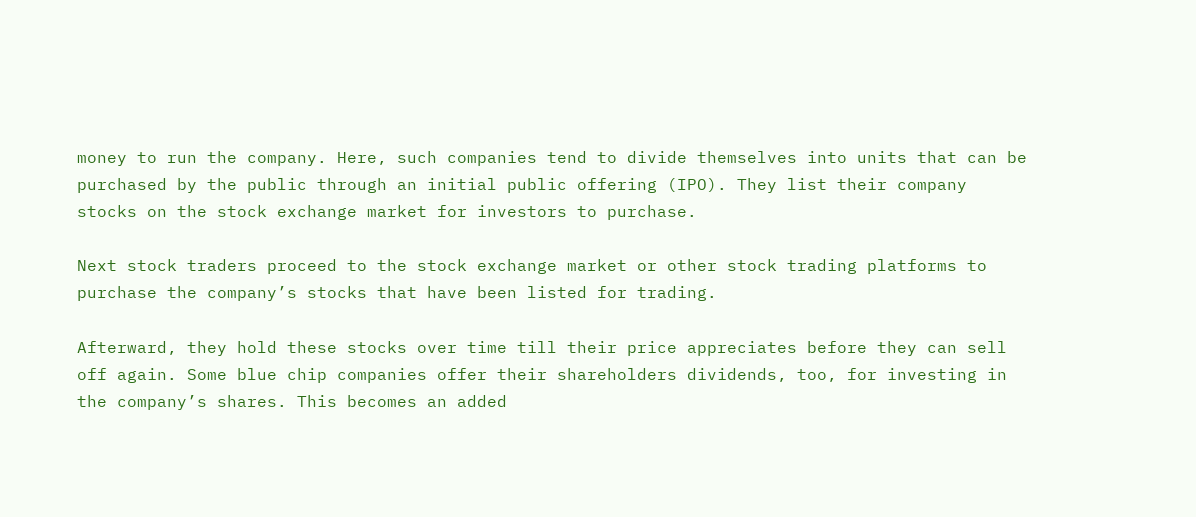money to run the company. Here, such companies tend to divide themselves into units that can be purchased by the public through an initial public offering (IPO). They list their company stocks on the stock exchange market for investors to purchase.

Next stock traders proceed to the stock exchange market or other stock trading platforms to purchase the company’s stocks that have been listed for trading.

Afterward, they hold these stocks over time till their price appreciates before they can sell off again. Some blue chip companies offer their shareholders dividends, too, for investing in the company’s shares. This becomes an added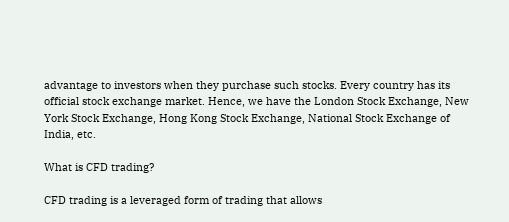advantage to investors when they purchase such stocks. Every country has its official stock exchange market. Hence, we have the London Stock Exchange, New York Stock Exchange, Hong Kong Stock Exchange, National Stock Exchange of India, etc.

What is CFD trading?

CFD trading is a leveraged form of trading that allows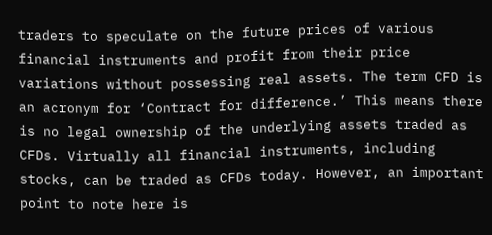traders to speculate on the future prices of various financial instruments and profit from their price variations without possessing real assets. The term CFD is an acronym for ‘Contract for difference.’ This means there is no legal ownership of the underlying assets traded as CFDs. Virtually all financial instruments, including stocks, can be traded as CFDs today. However, an important point to note here is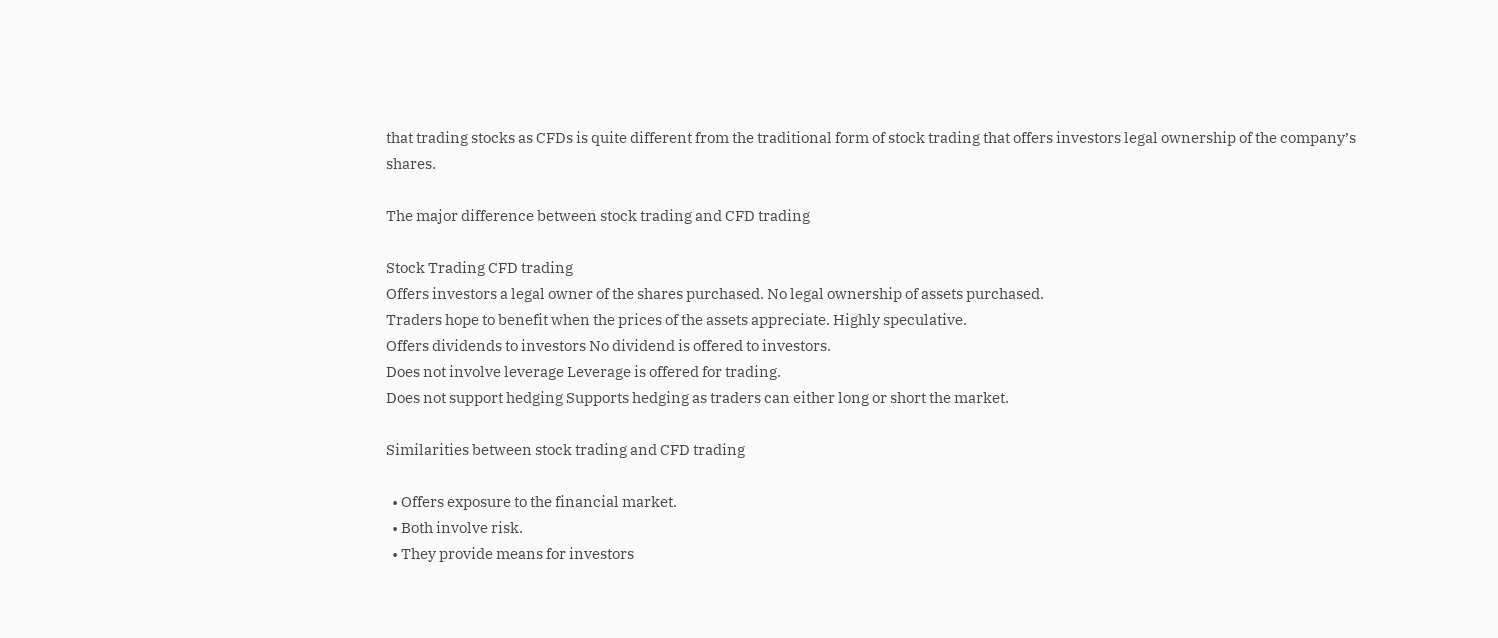that trading stocks as CFDs is quite different from the traditional form of stock trading that offers investors legal ownership of the company’s shares.

The major difference between stock trading and CFD trading

Stock Trading CFD trading
Offers investors a legal owner of the shares purchased. No legal ownership of assets purchased.
Traders hope to benefit when the prices of the assets appreciate. Highly speculative.
Offers dividends to investors No dividend is offered to investors.
Does not involve leverage Leverage is offered for trading.
Does not support hedging Supports hedging as traders can either long or short the market.

Similarities between stock trading and CFD trading

  • Offers exposure to the financial market.
  • Both involve risk.
  • They provide means for investors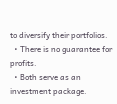to diversify their portfolios.
  • There is no guarantee for profits.
  • Both serve as an investment package.